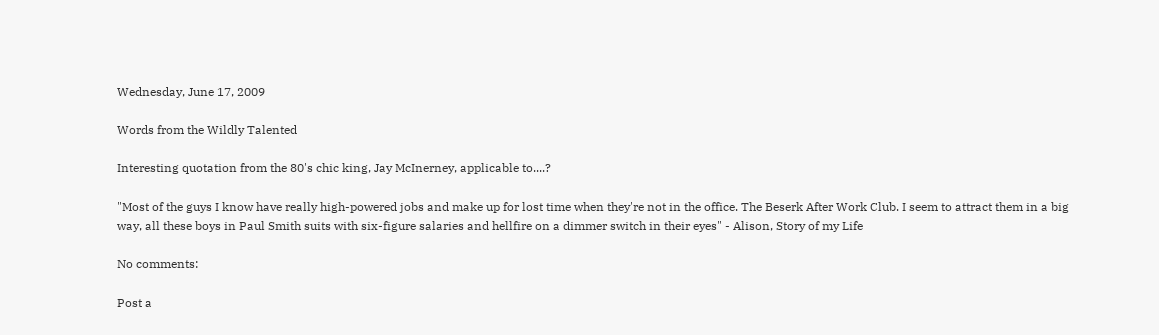Wednesday, June 17, 2009

Words from the Wildly Talented

Interesting quotation from the 80's chic king, Jay McInerney, applicable to....?

"Most of the guys I know have really high-powered jobs and make up for lost time when they're not in the office. The Beserk After Work Club. I seem to attract them in a big way, all these boys in Paul Smith suits with six-figure salaries and hellfire on a dimmer switch in their eyes" - Alison, Story of my Life

No comments:

Post a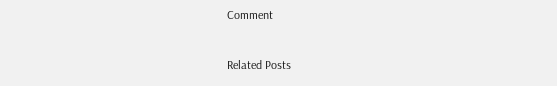Comment


Related Posts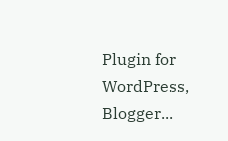Plugin for WordPress, Blogger...